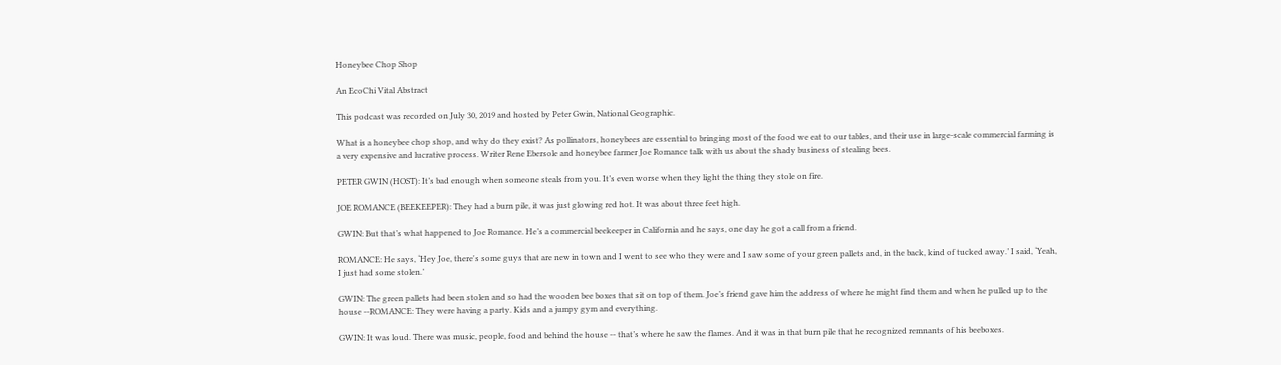Honeybee Chop Shop

An EcoChi Vital Abstract

This podcast was recorded on July 30, 2019 and hosted by Peter Gwin, National Geographic.

What is a honeybee chop shop, and why do they exist? As pollinators, honeybees are essential to bringing most of the food we eat to our tables, and their use in large-scale commercial farming is a very expensive and lucrative process. Writer Rene Ebersole and honeybee farmer Joe Romance talk with us about the shady business of stealing bees.

PETER GWIN (HOST): It’s bad enough when someone steals from you. It’s even worse when they light the thing they stole on fire.

JOE ROMANCE (BEEKEEPER): They had a burn pile, it was just glowing red hot. It was about three feet high.

GWIN: But that’s what happened to Joe Romance. He’s a commercial beekeeper in California and he says, one day he got a call from a friend.

ROMANCE: He says, ‘Hey Joe, there's some guys that are new in town and I went to see who they were and I saw some of your green pallets and, in the back, kind of tucked away.’ I said, ‘Yeah, I just had some stolen.’

GWIN: The green pallets had been stolen and so had the wooden bee boxes that sit on top of them. Joe’s friend gave him the address of where he might find them and when he pulled up to the house --ROMANCE: They were having a party. Kids and a jumpy gym and everything.

GWIN: It was loud. There was music, people, food and behind the house -- that’s where he saw the flames. And it was in that burn pile that he recognized remnants of his beeboxes.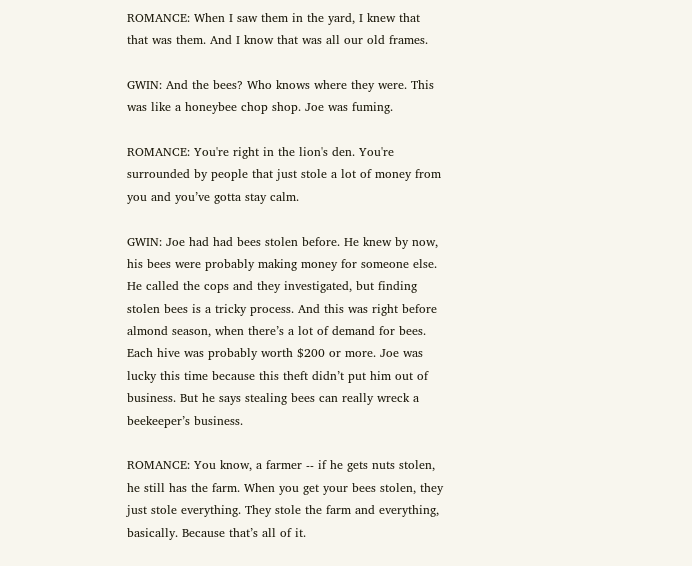ROMANCE: When I saw them in the yard, I knew that that was them. And I know that was all our old frames.

GWIN: And the bees? Who knows where they were. This was like a honeybee chop shop. Joe was fuming.

ROMANCE: You're right in the lion's den. You're surrounded by people that just stole a lot of money from you and you’ve gotta stay calm.

GWIN: Joe had had bees stolen before. He knew by now, his bees were probably making money for someone else. He called the cops and they investigated, but finding stolen bees is a tricky process. And this was right before almond season, when there’s a lot of demand for bees. Each hive was probably worth $200 or more. Joe was lucky this time because this theft didn’t put him out of business. But he says stealing bees can really wreck a beekeeper’s business.

ROMANCE: You know, a farmer -- if he gets nuts stolen, he still has the farm. When you get your bees stolen, they just stole everything. They stole the farm and everything, basically. Because that’s all of it.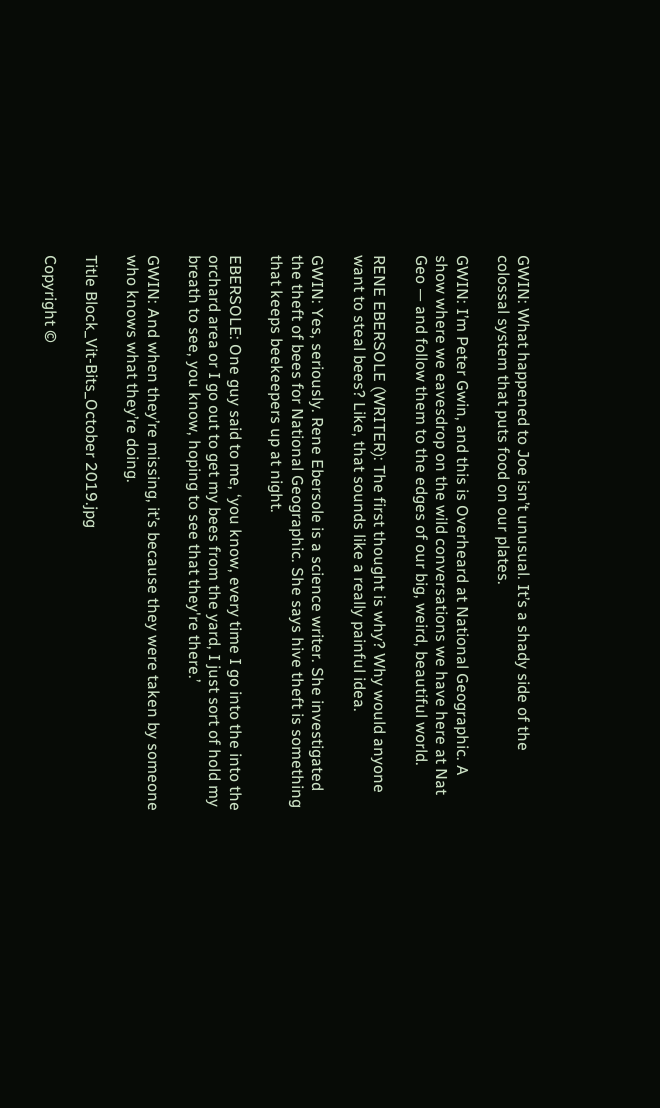GWIN: What happened to Joe isn’t unusual. It’s a shady side of the colossal system that puts food on our plates.

GWIN: I’m Peter Gwin, and this is Overheard at National Geographic. A show where we eavesdrop on the wild conversations we have here at Nat Geo — and follow them to the edges of our big, weird, beautiful world.

RENE EBERSOLE (WRITER): The first thought is why? Why would anyone want to steal bees? Like, that sounds like a really painful idea.

GWIN: Yes, seriously. Rene Ebersole is a science writer. She investigated the theft of bees for National Geographic. She says hive theft is something that keeps beekeepers up at night.

EBERSOLE: One guy said to me, ‘you know, every time I go into the into the orchard area or I go out to get my bees from the yard, I just sort of hold my breath to see, you know, hoping to see that they're there.’

GWIN: And when they’re missing, it’s because they were taken by someone who knows what they’re doing.

Title Block_Vit-Bits_October 2019.jpg

Copyright ©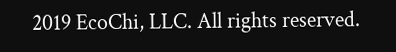2019 EcoChi, LLC. All rights reserved.